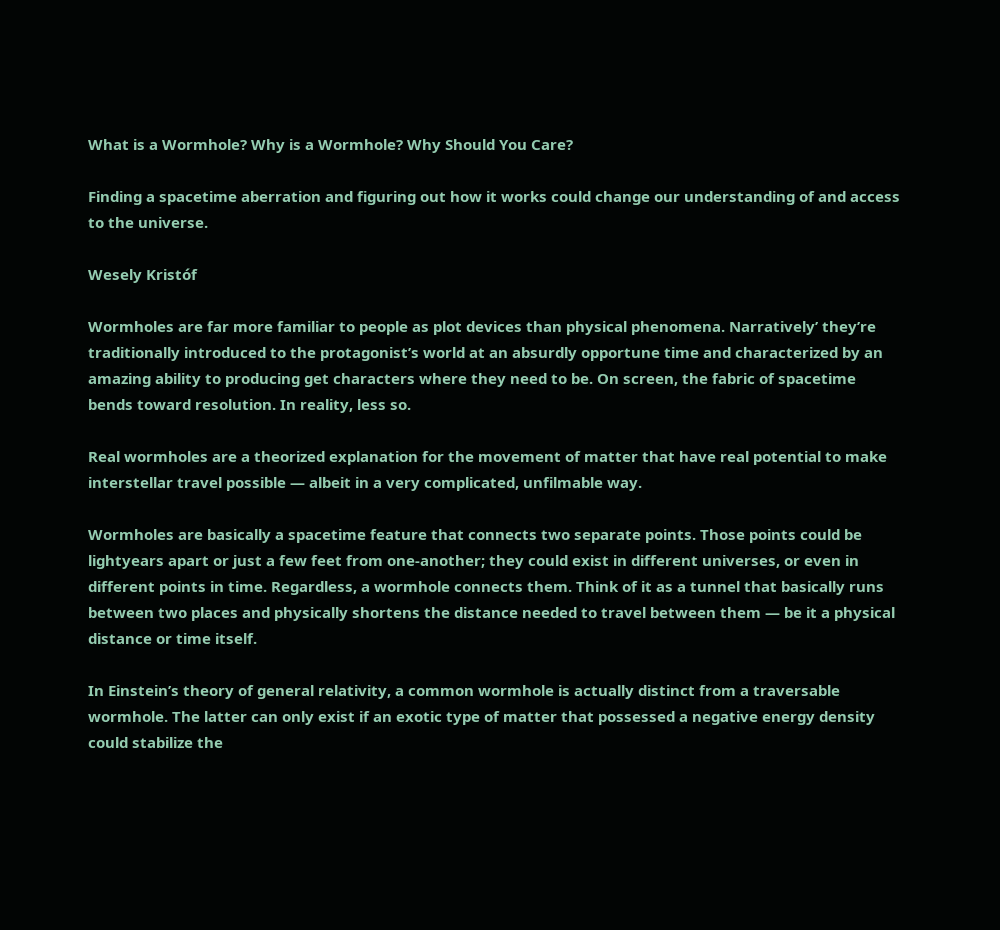What is a Wormhole? Why is a Wormhole? Why Should You Care?

Finding a spacetime aberration and figuring out how it works could change our understanding of and access to the universe.

Wesely Kristóf

Wormholes are far more familiar to people as plot devices than physical phenomena. Narratively’ they’re traditionally introduced to the protagonist’s world at an absurdly opportune time and characterized by an amazing ability to producing get characters where they need to be. On screen, the fabric of spacetime bends toward resolution. In reality, less so.

Real wormholes are a theorized explanation for the movement of matter that have real potential to make interstellar travel possible — albeit in a very complicated, unfilmable way.

Wormholes are basically a spacetime feature that connects two separate points. Those points could be lightyears apart or just a few feet from one-another; they could exist in different universes, or even in different points in time. Regardless, a wormhole connects them. Think of it as a tunnel that basically runs between two places and physically shortens the distance needed to travel between them — be it a physical distance or time itself.

In Einstein’s theory of general relativity, a common wormhole is actually distinct from a traversable wormhole. The latter can only exist if an exotic type of matter that possessed a negative energy density could stabilize the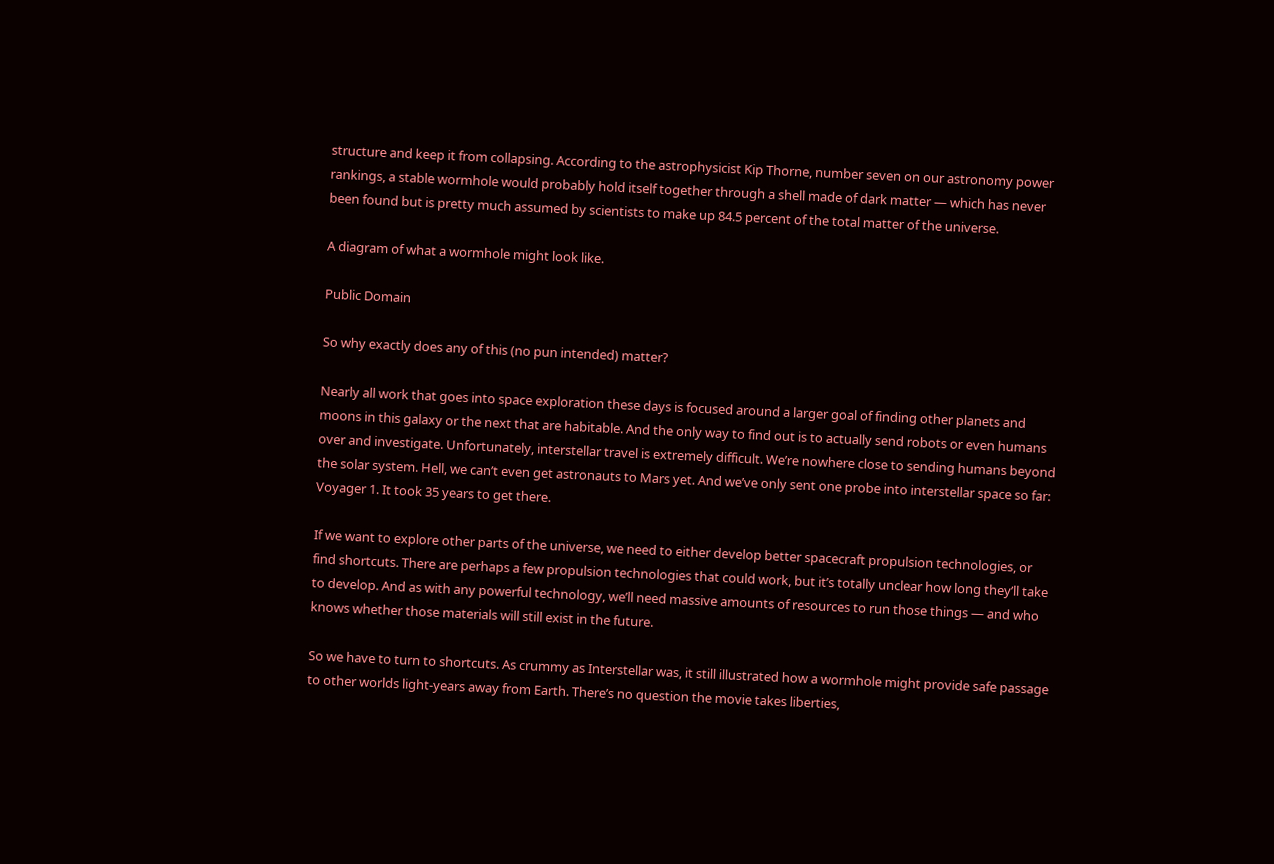structure and keep it from collapsing. According to the astrophysicist Kip Thorne, number seven on our astronomy power rankings, a stable wormhole would probably hold itself together through a shell made of dark matter — which has never been found but is pretty much assumed by scientists to make up 84.5 percent of the total matter of the universe.

A diagram of what a wormhole might look like.

Public Domain

So why exactly does any of this (no pun intended) matter?

Nearly all work that goes into space exploration these days is focused around a larger goal of finding other planets and moons in this galaxy or the next that are habitable. And the only way to find out is to actually send robots or even humans over and investigate. Unfortunately, interstellar travel is extremely difficult. We’re nowhere close to sending humans beyond the solar system. Hell, we can’t even get astronauts to Mars yet. And we’ve only sent one probe into interstellar space so far: Voyager 1. It took 35 years to get there.

If we want to explore other parts of the universe, we need to either develop better spacecraft propulsion technologies, or find shortcuts. There are perhaps a few propulsion technologies that could work, but it’s totally unclear how long they’ll take to develop. And as with any powerful technology, we’ll need massive amounts of resources to run those things — and who knows whether those materials will still exist in the future.

So we have to turn to shortcuts. As crummy as Interstellar was, it still illustrated how a wormhole might provide safe passage to other worlds light-years away from Earth. There’s no question the movie takes liberties,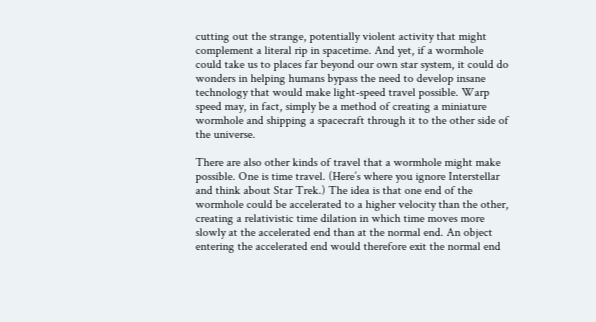cutting out the strange, potentially violent activity that might complement a literal rip in spacetime. And yet, if a wormhole could take us to places far beyond our own star system, it could do wonders in helping humans bypass the need to develop insane technology that would make light-speed travel possible. Warp speed may, in fact, simply be a method of creating a miniature wormhole and shipping a spacecraft through it to the other side of the universe.

There are also other kinds of travel that a wormhole might make possible. One is time travel. (Here’s where you ignore Interstellar and think about Star Trek.) The idea is that one end of the wormhole could be accelerated to a higher velocity than the other, creating a relativistic time dilation in which time moves more slowly at the accelerated end than at the normal end. An object entering the accelerated end would therefore exit the normal end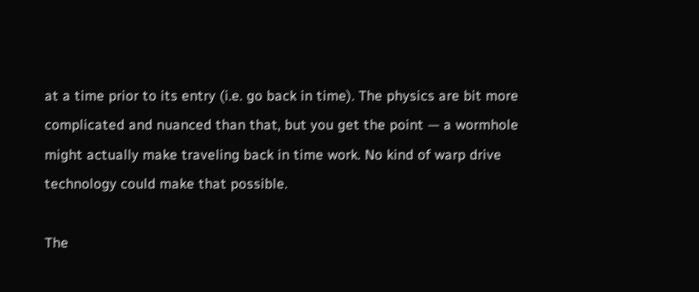at a time prior to its entry (i.e. go back in time). The physics are bit more complicated and nuanced than that, but you get the point — a wormhole might actually make traveling back in time work. No kind of warp drive technology could make that possible.

The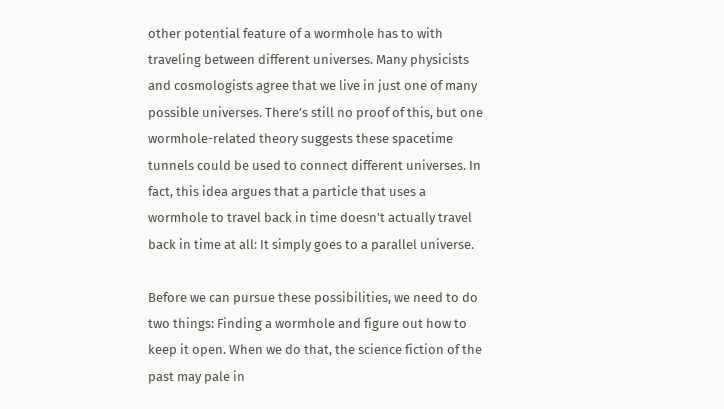other potential feature of a wormhole has to with traveling between different universes. Many physicists and cosmologists agree that we live in just one of many possible universes. There’s still no proof of this, but one wormhole-related theory suggests these spacetime tunnels could be used to connect different universes. In fact, this idea argues that a particle that uses a wormhole to travel back in time doesn’t actually travel back in time at all: It simply goes to a parallel universe.

Before we can pursue these possibilities, we need to do two things: Finding a wormhole and figure out how to keep it open. When we do that, the science fiction of the past may pale in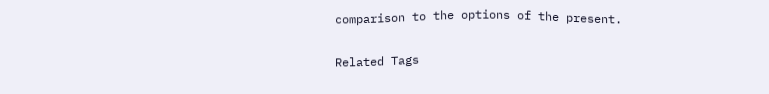comparison to the options of the present.

Related Tags